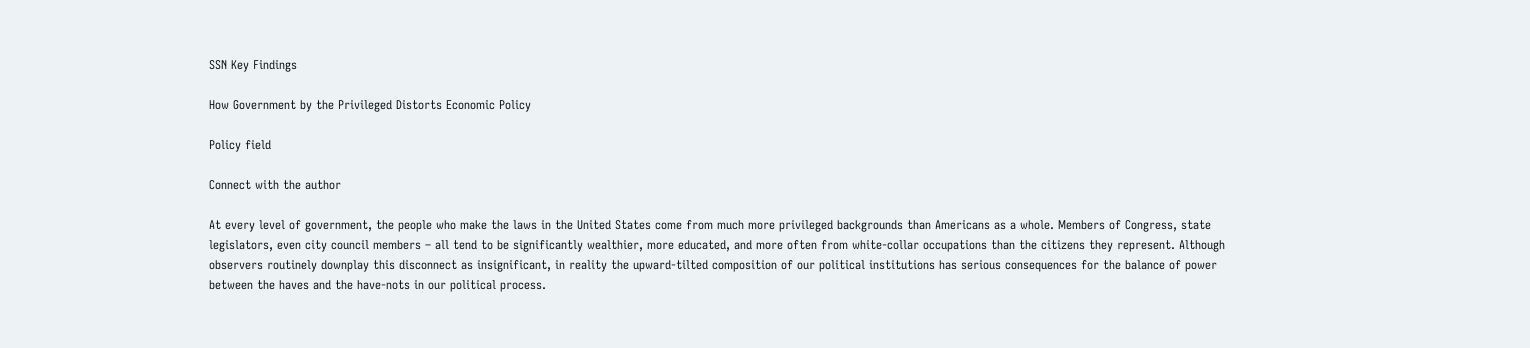SSN Key Findings

How Government by the Privileged Distorts Economic Policy

Policy field

Connect with the author

At every level of government, the people who make the laws in the United States come from much more privileged backgrounds than Americans as a whole. Members of Congress, state legislators, even city council members – all tend to be significantly wealthier, more educated, and more often from white-collar occupations than the citizens they represent. Although observers routinely downplay this disconnect as insignificant, in reality the upward-tilted composition of our political institutions has serious consequences for the balance of power between the haves and the have-nots in our political process.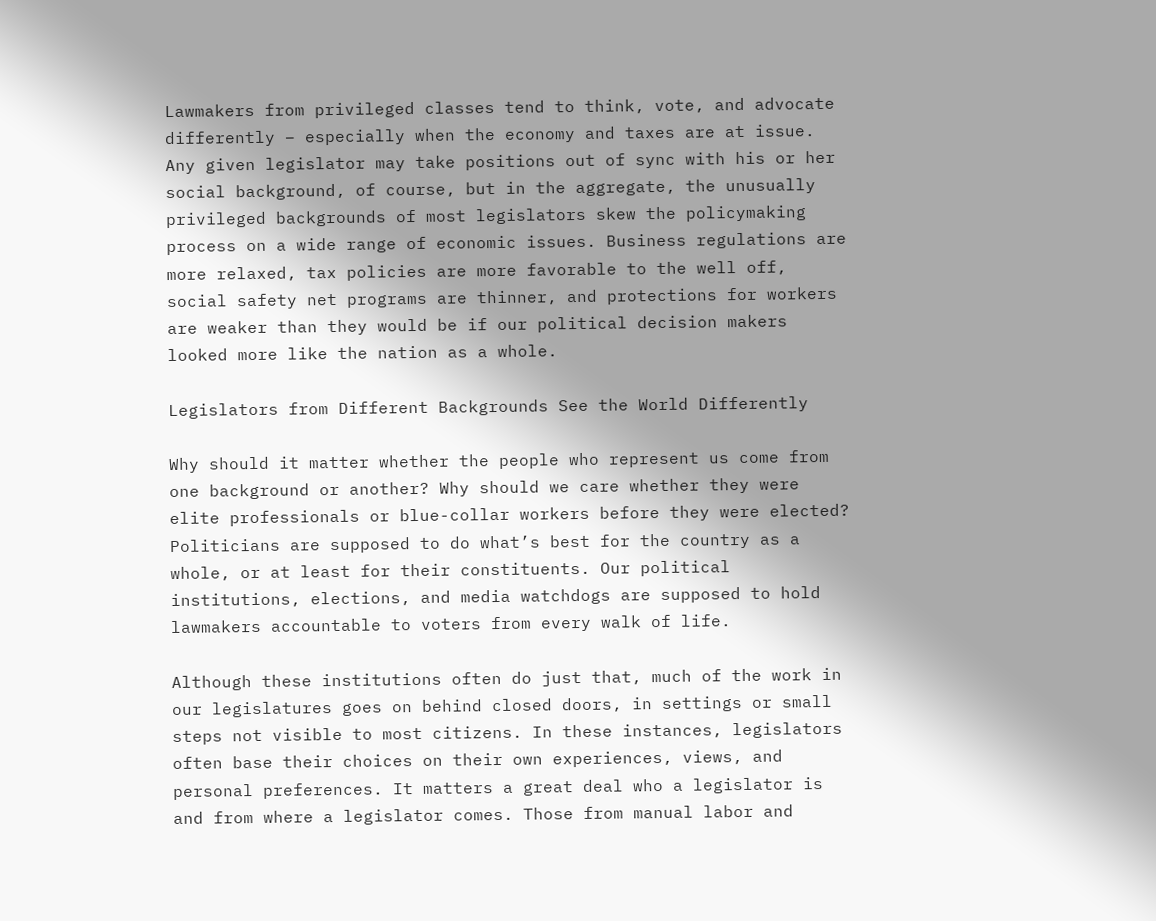Lawmakers from privileged classes tend to think, vote, and advocate differently – especially when the economy and taxes are at issue. Any given legislator may take positions out of sync with his or her social background, of course, but in the aggregate, the unusually privileged backgrounds of most legislators skew the policymaking process on a wide range of economic issues. Business regulations are more relaxed, tax policies are more favorable to the well off, social safety net programs are thinner, and protections for workers are weaker than they would be if our political decision makers looked more like the nation as a whole.

Legislators from Different Backgrounds See the World Differently

Why should it matter whether the people who represent us come from one background or another? Why should we care whether they were elite professionals or blue-collar workers before they were elected? Politicians are supposed to do what’s best for the country as a whole, or at least for their constituents. Our political institutions, elections, and media watchdogs are supposed to hold lawmakers accountable to voters from every walk of life.

Although these institutions often do just that, much of the work in our legislatures goes on behind closed doors, in settings or small steps not visible to most citizens. In these instances, legislators often base their choices on their own experiences, views, and personal preferences. It matters a great deal who a legislator is and from where a legislator comes. Those from manual labor and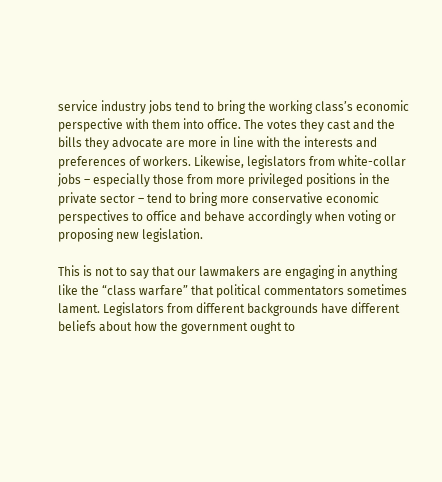service industry jobs tend to bring the working class’s economic perspective with them into office. The votes they cast and the bills they advocate are more in line with the interests and preferences of workers. Likewise, legislators from white-collar jobs – especially those from more privileged positions in the private sector – tend to bring more conservative economic perspectives to office and behave accordingly when voting or proposing new legislation.

This is not to say that our lawmakers are engaging in anything like the “class warfare” that political commentators sometimes lament. Legislators from different backgrounds have different beliefs about how the government ought to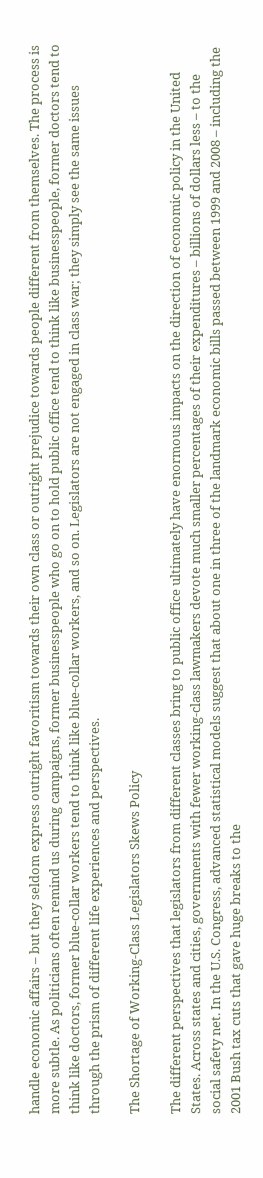handle economic affairs – but they seldom express outright favoritism towards their own class or outright prejudice towards people different from themselves. The process is more subtle. As politicians often remind us during campaigns, former businesspeople who go on to hold public office tend to think like businesspeople, former doctors tend to think like doctors, former blue-collar workers tend to think like blue-collar workers, and so on. Legislators are not engaged in class war; they simply see the same issues through the prism of different life experiences and perspectives.

The Shortage of Working-Class Legislators Skews Policy

The different perspectives that legislators from different classes bring to public office ultimately have enormous impacts on the direction of economic policy in the United States. Across states and cities, governments with fewer working-class lawmakers devote much smaller percentages of their expenditures – billions of dollars less – to the social safety net. In the U.S. Congress, advanced statistical models suggest that about one in three of the landmark economic bills passed between 1999 and 2008 – including the 2001 Bush tax cuts that gave huge breaks to the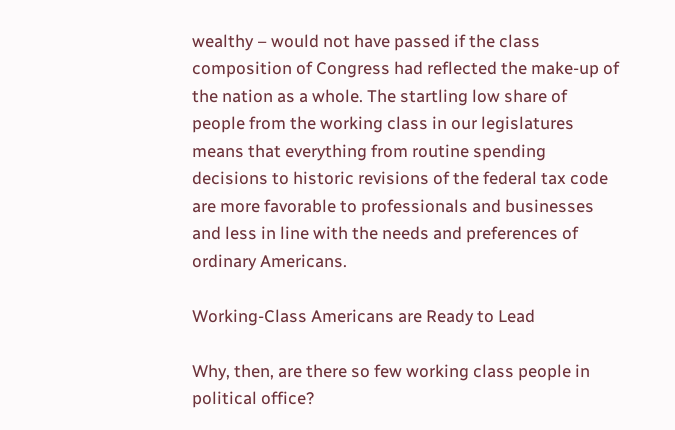wealthy – would not have passed if the class composition of Congress had reflected the make-up of the nation as a whole. The startling low share of people from the working class in our legislatures means that everything from routine spending decisions to historic revisions of the federal tax code are more favorable to professionals and businesses and less in line with the needs and preferences of ordinary Americans.

Working-Class Americans are Ready to Lead

Why, then, are there so few working class people in political office?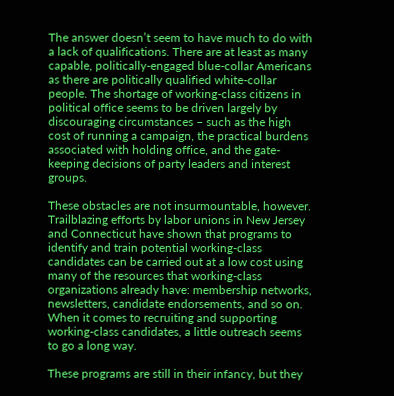The answer doesn’t seem to have much to do with a lack of qualifications. There are at least as many capable, politically-engaged blue-collar Americans as there are politically qualified white-collar people. The shortage of working-class citizens in political office seems to be driven largely by discouraging circumstances – such as the high cost of running a campaign, the practical burdens associated with holding office, and the gate-keeping decisions of party leaders and interest groups.

These obstacles are not insurmountable, however. Trailblazing efforts by labor unions in New Jersey and Connecticut have shown that programs to identify and train potential working-class candidates can be carried out at a low cost using many of the resources that working-class organizations already have: membership networks, newsletters, candidate endorsements, and so on. When it comes to recruiting and supporting working-class candidates, a little outreach seems to go a long way.

These programs are still in their infancy, but they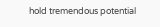hold tremendous potential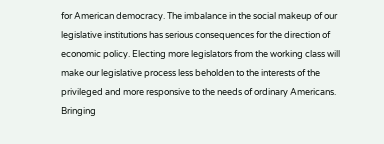for American democracy. The imbalance in the social makeup of our legislative institutions has serious consequences for the direction of economic policy. Electing more legislators from the working class will make our legislative process less beholden to the interests of the privileged and more responsive to the needs of ordinary Americans. Bringing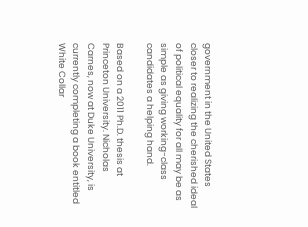government in the United States closer to realizing the cherished ideal of political equality for all may be as simple as giving working-class candidates a helping hand.

Based on a 2011 Ph.D. thesis at Princeton University. Nicholas Carnes, now at Duke University, is currently completing a book entitled White Collar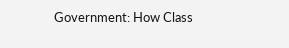Government: How Class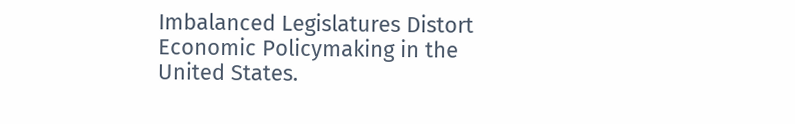Imbalanced Legislatures Distort Economic Policymaking in the United States.